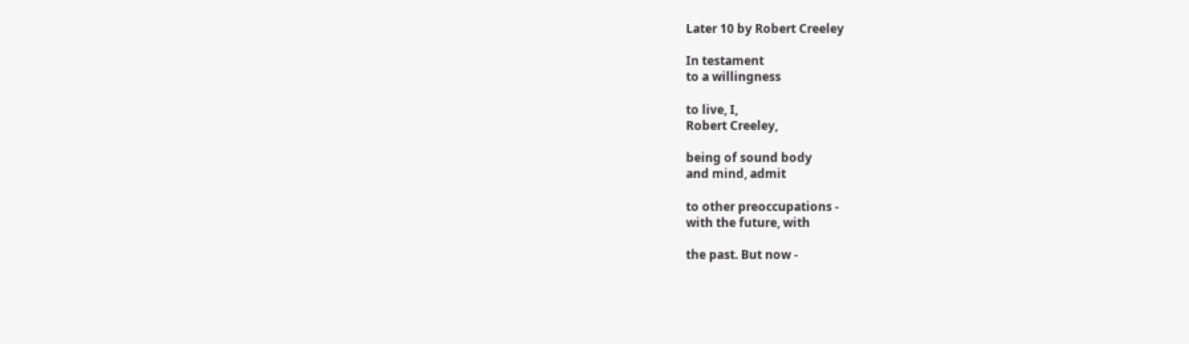Later 10 by Robert Creeley

In testament
to a willingness

to live, I,
Robert Creeley,

being of sound body
and mind, admit

to other preoccupations -
with the future, with

the past. But now -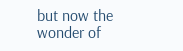but now the wonder of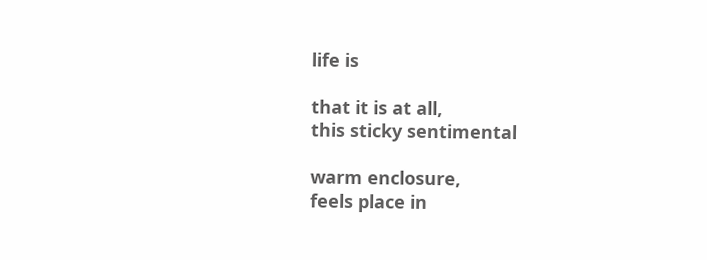life is

that it is at all,
this sticky sentimental

warm enclosure,
feels place in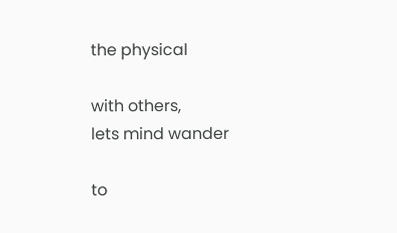the physical

with others,
lets mind wander

to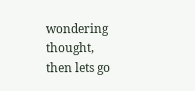wondering thought,
then lets go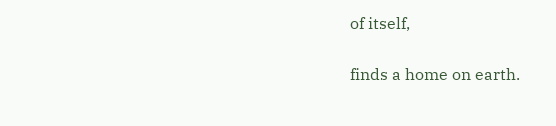of itself,

finds a home on earth.